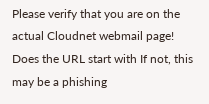Please verify that you are on the actual Cloudnet webmail page!
Does the URL start with If not, this may be a phishing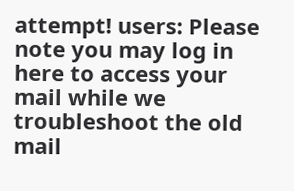attempt! users: Please note you may log in here to access your mail while we troubleshoot the old mail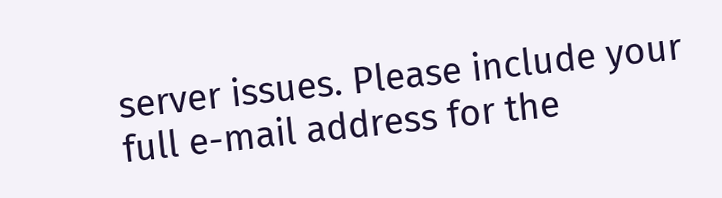server issues. Please include your full e-mail address for the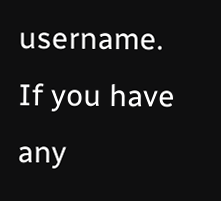username. If you have any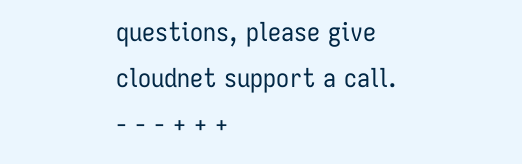questions, please give cloudnet support a call.
- - - + + +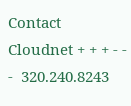Contact Cloudnet + + + - - -  320.240.8243